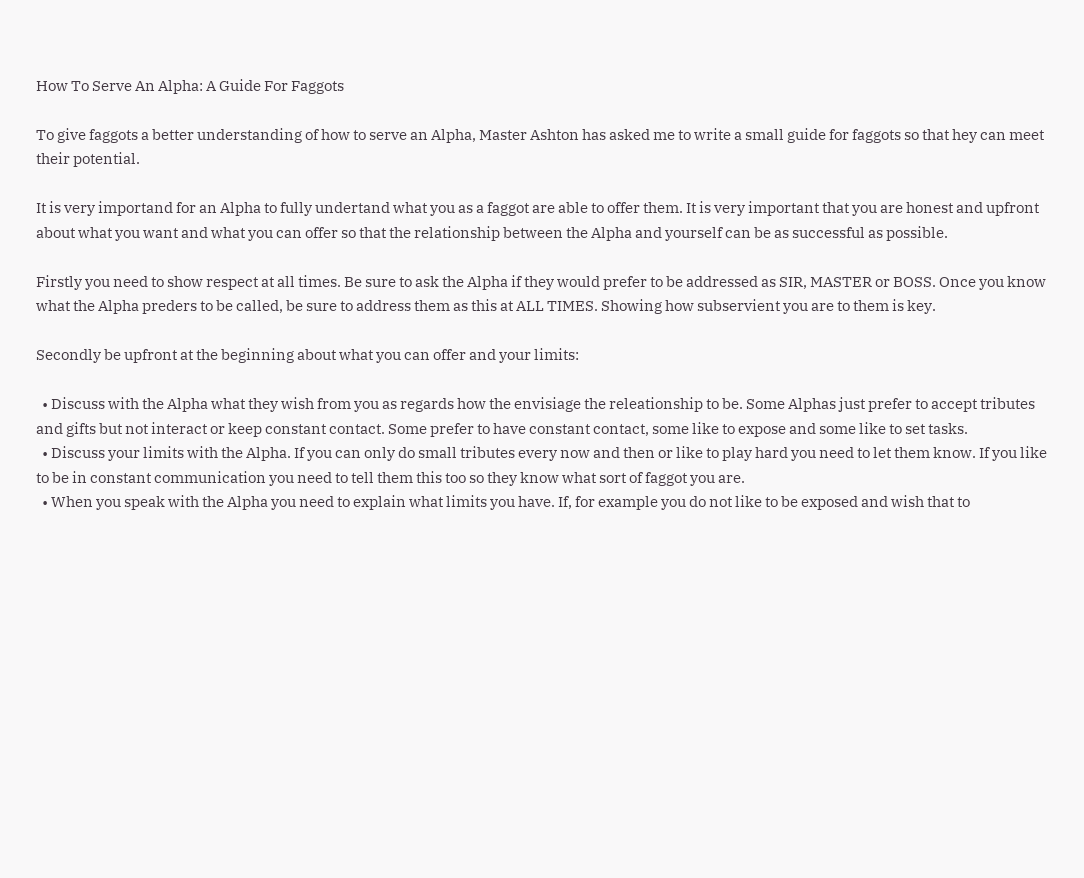How To Serve An Alpha: A Guide For Faggots

To give faggots a better understanding of how to serve an Alpha, Master Ashton has asked me to write a small guide for faggots so that hey can meet their potential.

It is very importand for an Alpha to fully undertand what you as a faggot are able to offer them. It is very important that you are honest and upfront about what you want and what you can offer so that the relationship between the Alpha and yourself can be as successful as possible.

Firstly you need to show respect at all times. Be sure to ask the Alpha if they would prefer to be addressed as SIR, MASTER or BOSS. Once you know what the Alpha preders to be called, be sure to address them as this at ALL TIMES. Showing how subservient you are to them is key.

Secondly be upfront at the beginning about what you can offer and your limits:

  • Discuss with the Alpha what they wish from you as regards how the envisiage the releationship to be. Some Alphas just prefer to accept tributes and gifts but not interact or keep constant contact. Some prefer to have constant contact, some like to expose and some like to set tasks.
  • Discuss your limits with the Alpha. If you can only do small tributes every now and then or like to play hard you need to let them know. If you like to be in constant communication you need to tell them this too so they know what sort of faggot you are.
  • When you speak with the Alpha you need to explain what limits you have. If, for example you do not like to be exposed and wish that to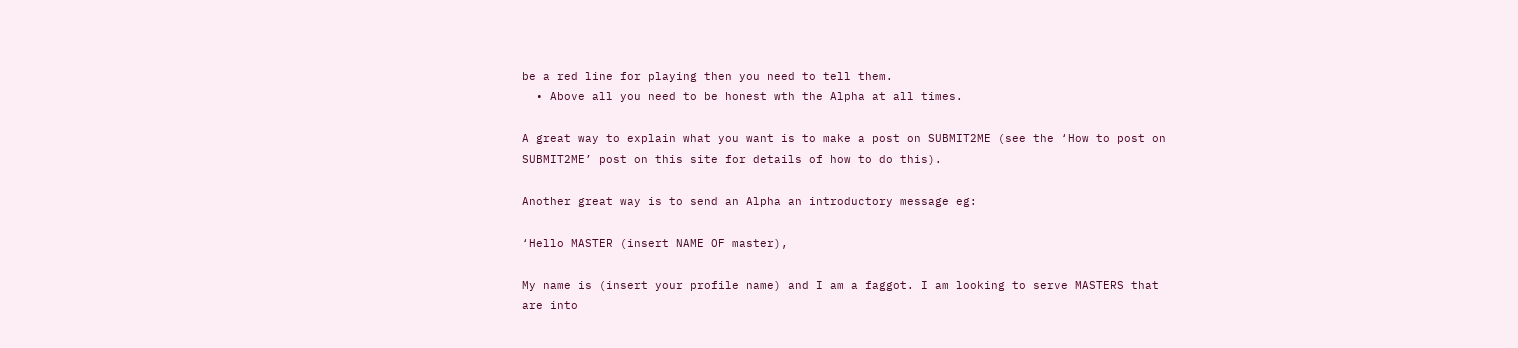be a red line for playing then you need to tell them.
  • Above all you need to be honest wth the Alpha at all times.

A great way to explain what you want is to make a post on SUBMIT2ME (see the ‘How to post on SUBMIT2ME’ post on this site for details of how to do this).

Another great way is to send an Alpha an introductory message eg:

‘Hello MASTER (insert NAME OF master),

My name is (insert your profile name) and I am a faggot. I am looking to serve MASTERS that are into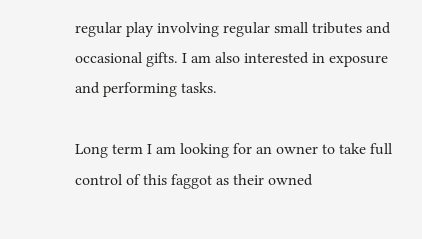regular play involving regular small tributes and occasional gifts. I am also interested in exposure and performing tasks.

Long term I am looking for an owner to take full control of this faggot as their owned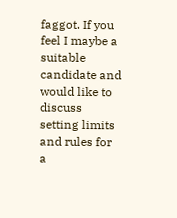faggot. If you feel I maybe a suitable candidate and would like to discuss setting limits and rules for a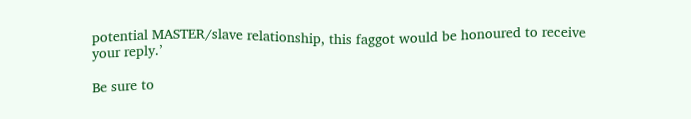potential MASTER/slave relationship, this faggot would be honoured to receive your reply.’

Be sure to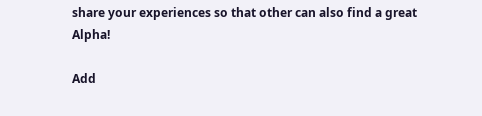share your experiences so that other can also find a great Alpha!

Add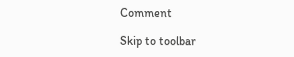Comment

Skip to toolbar